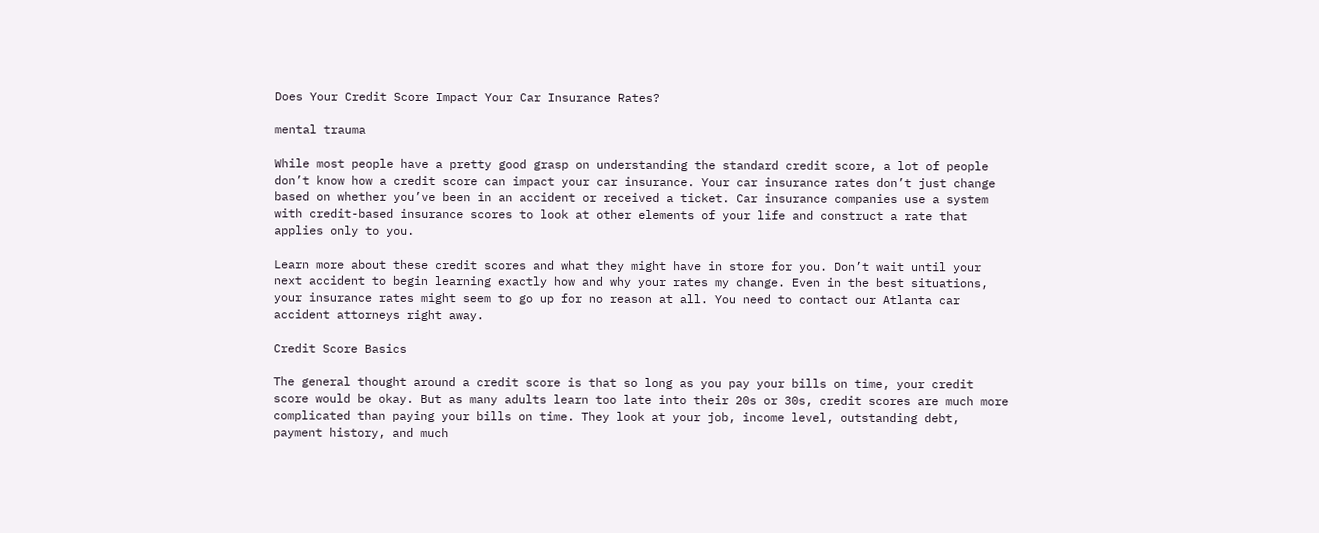Does Your Credit Score Impact Your Car Insurance Rates?

mental trauma

While most people have a pretty good grasp on understanding the standard credit score, a lot of people don’t know how a credit score can impact your car insurance. Your car insurance rates don’t just change based on whether you’ve been in an accident or received a ticket. Car insurance companies use a system with credit-based insurance scores to look at other elements of your life and construct a rate that applies only to you.

Learn more about these credit scores and what they might have in store for you. Don’t wait until your next accident to begin learning exactly how and why your rates my change. Even in the best situations, your insurance rates might seem to go up for no reason at all. You need to contact our Atlanta car accident attorneys right away.

Credit Score Basics

The general thought around a credit score is that so long as you pay your bills on time, your credit score would be okay. But as many adults learn too late into their 20s or 30s, credit scores are much more complicated than paying your bills on time. They look at your job, income level, outstanding debt, payment history, and much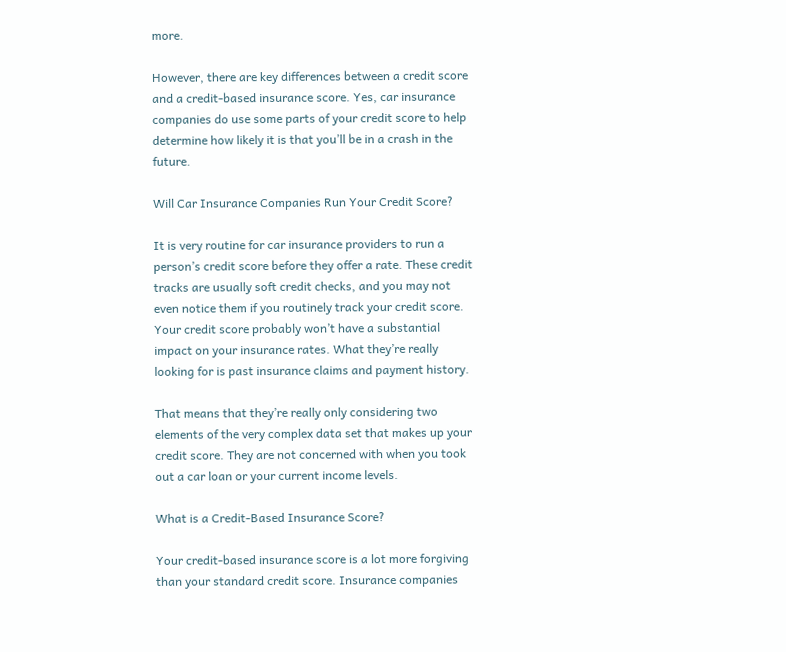more.

However, there are key differences between a credit score and a credit-based insurance score. Yes, car insurance companies do use some parts of your credit score to help determine how likely it is that you’ll be in a crash in the future.

Will Car Insurance Companies Run Your Credit Score?

It is very routine for car insurance providers to run a person’s credit score before they offer a rate. These credit tracks are usually soft credit checks, and you may not even notice them if you routinely track your credit score. Your credit score probably won’t have a substantial impact on your insurance rates. What they’re really looking for is past insurance claims and payment history.

That means that they’re really only considering two elements of the very complex data set that makes up your credit score. They are not concerned with when you took out a car loan or your current income levels.

What is a Credit-Based Insurance Score?

Your credit-based insurance score is a lot more forgiving than your standard credit score. Insurance companies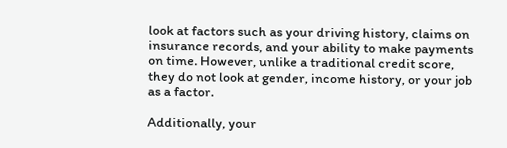look at factors such as your driving history, claims on insurance records, and your ability to make payments on time. However, unlike a traditional credit score, they do not look at gender, income history, or your job as a factor.

Additionally, your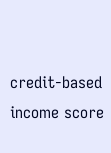credit-based income score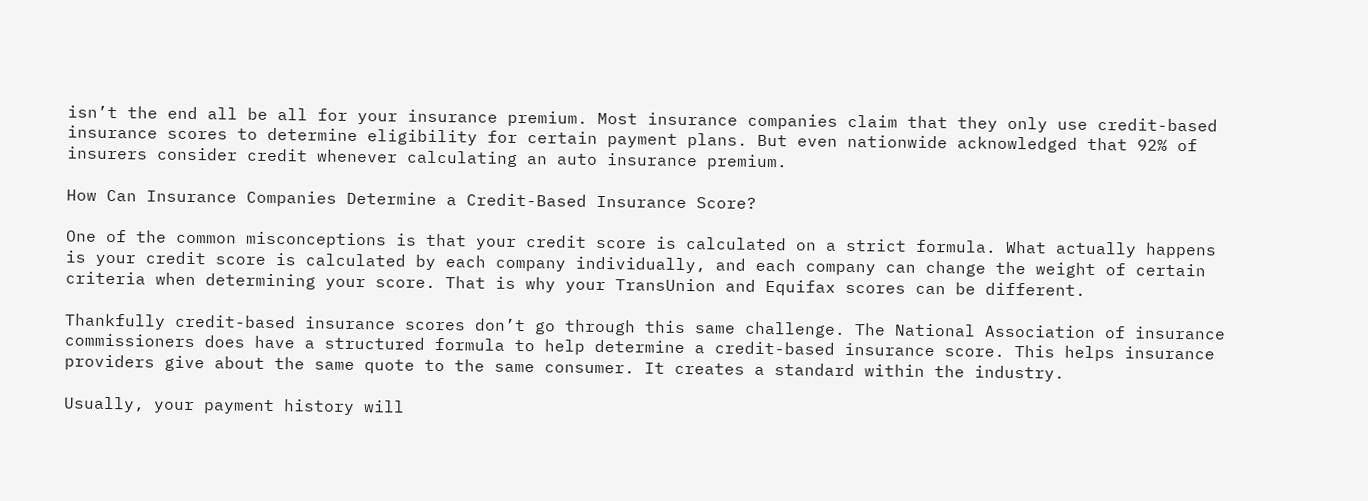isn’t the end all be all for your insurance premium. Most insurance companies claim that they only use credit-based insurance scores to determine eligibility for certain payment plans. But even nationwide acknowledged that 92% of insurers consider credit whenever calculating an auto insurance premium.

How Can Insurance Companies Determine a Credit-Based Insurance Score?

One of the common misconceptions is that your credit score is calculated on a strict formula. What actually happens is your credit score is calculated by each company individually, and each company can change the weight of certain criteria when determining your score. That is why your TransUnion and Equifax scores can be different.

Thankfully credit-based insurance scores don’t go through this same challenge. The National Association of insurance commissioners does have a structured formula to help determine a credit-based insurance score. This helps insurance providers give about the same quote to the same consumer. It creates a standard within the industry.

Usually, your payment history will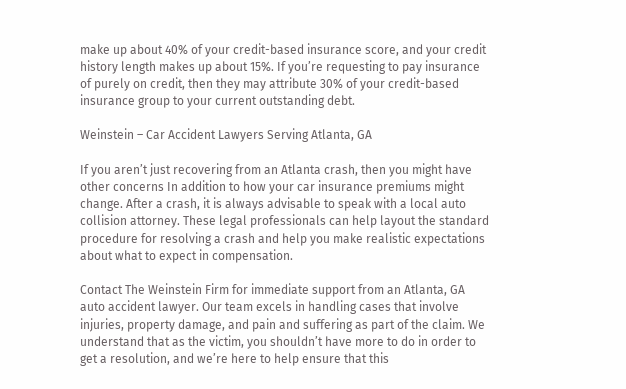make up about 40% of your credit-based insurance score, and your credit history length makes up about 15%. If you’re requesting to pay insurance of purely on credit, then they may attribute 30% of your credit-based insurance group to your current outstanding debt.

Weinstein – Car Accident Lawyers Serving Atlanta, GA

If you aren’t just recovering from an Atlanta crash, then you might have other concerns In addition to how your car insurance premiums might change. After a crash, it is always advisable to speak with a local auto collision attorney. These legal professionals can help layout the standard procedure for resolving a crash and help you make realistic expectations about what to expect in compensation.

Contact The Weinstein Firm for immediate support from an Atlanta, GA auto accident lawyer. Our team excels in handling cases that involve injuries, property damage, and pain and suffering as part of the claim. We understand that as the victim, you shouldn’t have more to do in order to get a resolution, and we’re here to help ensure that this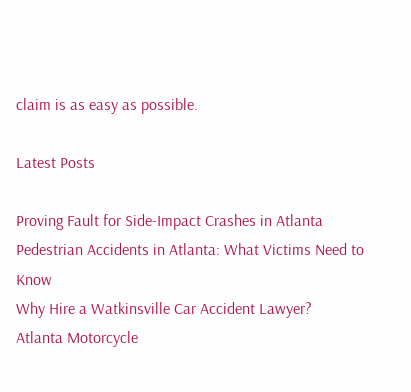claim is as easy as possible.

Latest Posts

Proving Fault for Side-Impact Crashes in Atlanta
Pedestrian Accidents in Atlanta: What Victims Need to Know
Why Hire a Watkinsville Car Accident Lawyer?
Atlanta Motorcycle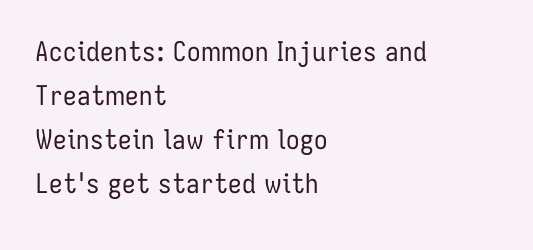Accidents: Common Injuries and Treatment
Weinstein law firm logo
Let's get started with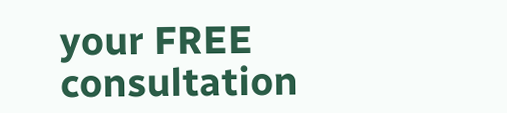your FREE consultation